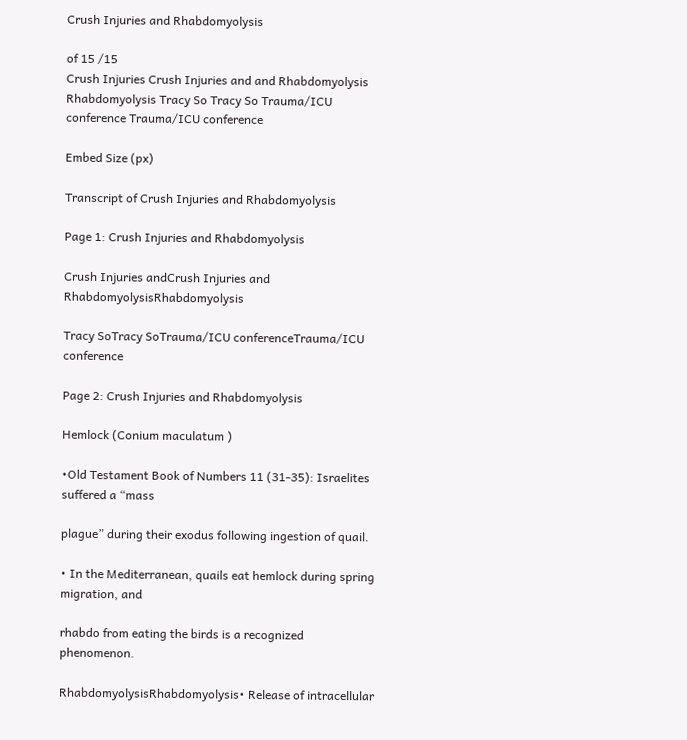Crush Injuries and Rhabdomyolysis

of 15 /15
Crush Injuries Crush Injuries and and Rhabdomyolysis Rhabdomyolysis Tracy So Tracy So Trauma/ICU conference Trauma/ICU conference

Embed Size (px)

Transcript of Crush Injuries and Rhabdomyolysis

Page 1: Crush Injuries and Rhabdomyolysis

Crush Injuries andCrush Injuries and RhabdomyolysisRhabdomyolysis

Tracy SoTracy SoTrauma/ICU conferenceTrauma/ICU conference

Page 2: Crush Injuries and Rhabdomyolysis

Hemlock (Conium maculatum )

•Old Testament Book of Numbers 11 (31-35): Israelites suffered a “mass

plague” during their exodus following ingestion of quail.

• In the Mediterranean, quails eat hemlock during spring migration, and

rhabdo from eating the birds is a recognized phenomenon.

RhabdomyolysisRhabdomyolysis• Release of intracellular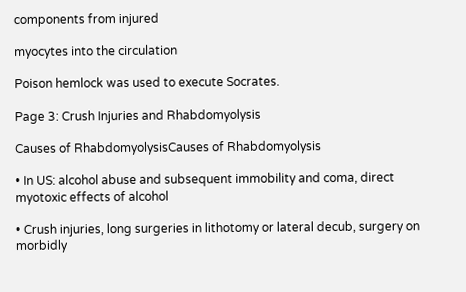components from injured

myocytes into the circulation

Poison hemlock was used to execute Socrates.

Page 3: Crush Injuries and Rhabdomyolysis

Causes of RhabdomyolysisCauses of Rhabdomyolysis

• In US: alcohol abuse and subsequent immobility and coma, direct myotoxic effects of alcohol

• Crush injuries, long surgeries in lithotomy or lateral decub, surgery on morbidly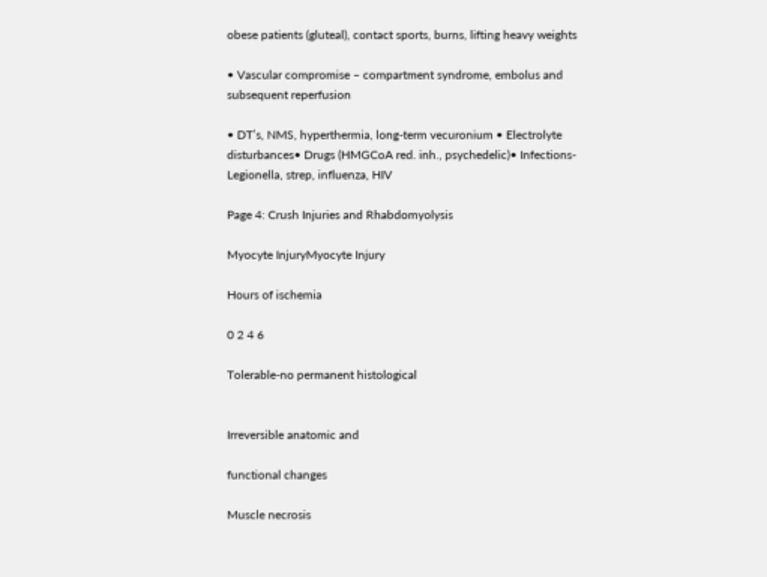obese patients (gluteal), contact sports, burns, lifting heavy weights

• Vascular compromise – compartment syndrome, embolus and subsequent reperfusion

• DT’s, NMS, hyperthermia, long-term vecuronium • Electrolyte disturbances• Drugs (HMGCoA red. inh., psychedelic)• Infections-Legionella, strep, influenza, HIV

Page 4: Crush Injuries and Rhabdomyolysis

Myocyte InjuryMyocyte Injury

Hours of ischemia

0 2 4 6

Tolerable-no permanent histological


Irreversible anatomic and

functional changes

Muscle necrosis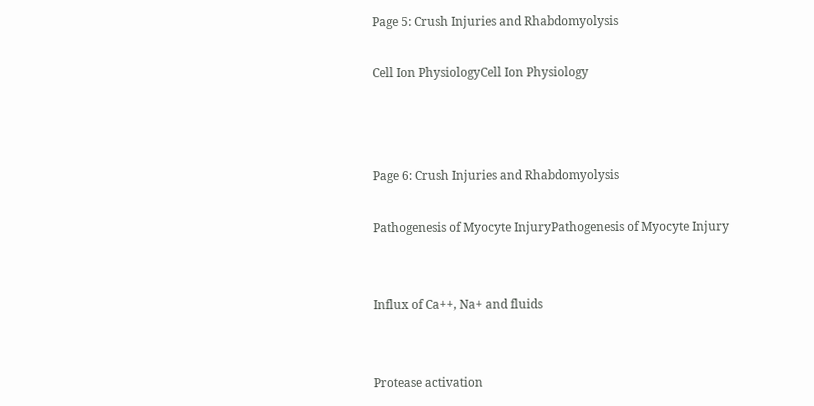Page 5: Crush Injuries and Rhabdomyolysis

Cell Ion PhysiologyCell Ion Physiology



Page 6: Crush Injuries and Rhabdomyolysis

Pathogenesis of Myocyte InjuryPathogenesis of Myocyte Injury


Influx of Ca++, Na+ and fluids


Protease activation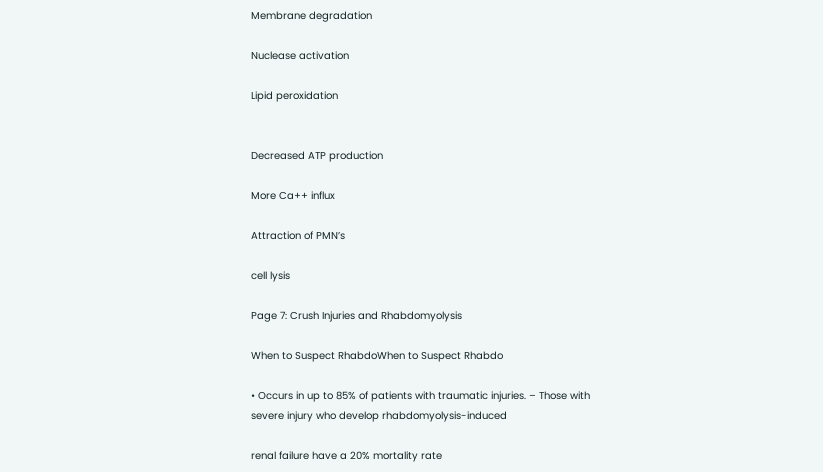Membrane degradation

Nuclease activation

Lipid peroxidation


Decreased ATP production

More Ca++ influx

Attraction of PMN’s

cell lysis

Page 7: Crush Injuries and Rhabdomyolysis

When to Suspect RhabdoWhen to Suspect Rhabdo

• Occurs in up to 85% of patients with traumatic injuries. – Those with severe injury who develop rhabdomyolysis-induced

renal failure have a 20% mortality rate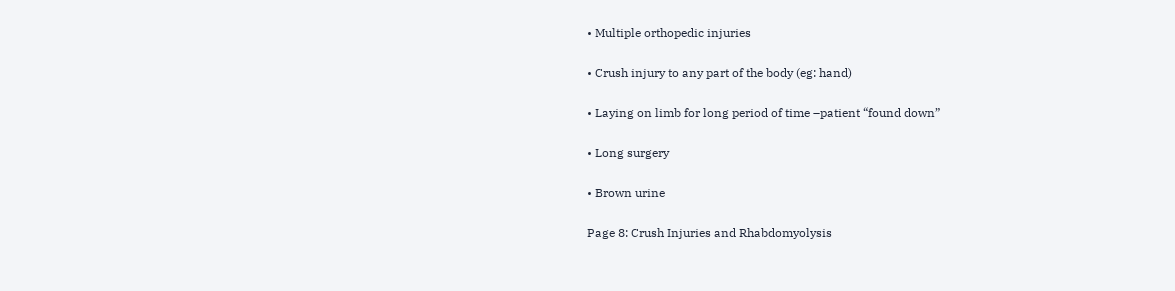• Multiple orthopedic injuries

• Crush injury to any part of the body (eg: hand)

• Laying on limb for long period of time –patient “found down”

• Long surgery

• Brown urine

Page 8: Crush Injuries and Rhabdomyolysis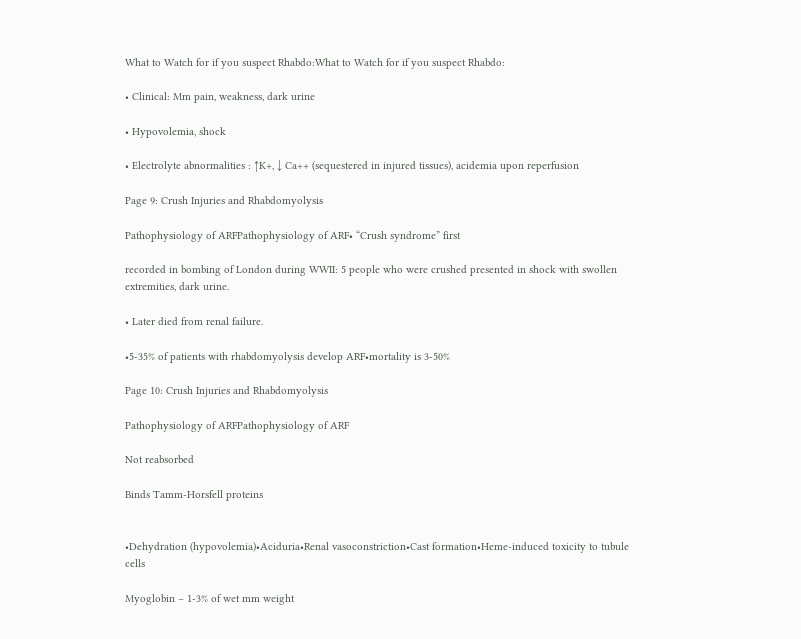What to Watch for if you suspect Rhabdo:What to Watch for if you suspect Rhabdo:

• Clinical: Mm pain, weakness, dark urine

• Hypovolemia, shock

• Electrolyte abnormalities : ↑K+, ↓ Ca++ (sequestered in injured tissues), acidemia upon reperfusion

Page 9: Crush Injuries and Rhabdomyolysis

Pathophysiology of ARFPathophysiology of ARF• “Crush syndrome” first

recorded in bombing of London during WWII: 5 people who were crushed presented in shock with swollen extremities, dark urine.

• Later died from renal failure.

•5-35% of patients with rhabdomyolysis develop ARF•mortality is 3-50%

Page 10: Crush Injuries and Rhabdomyolysis

Pathophysiology of ARFPathophysiology of ARF

Not reabsorbed

Binds Tamm-Horsfell proteins


•Dehydration (hypovolemia)•Aciduria•Renal vasoconstriction•Cast formation•Heme-induced toxicity to tubule cells

Myoglobin – 1-3% of wet mm weight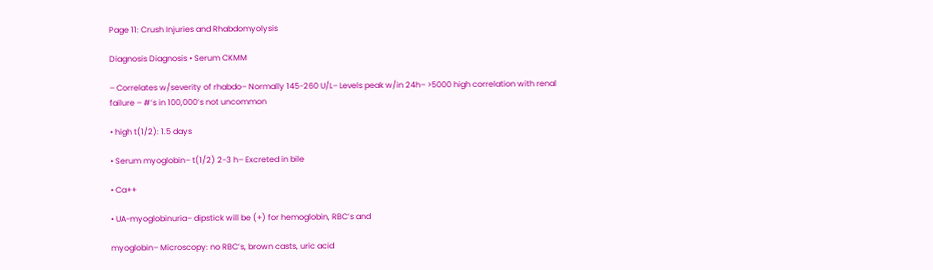Page 11: Crush Injuries and Rhabdomyolysis

Diagnosis Diagnosis • Serum CKMM

– Correlates w/severity of rhabdo– Normally 145-260 U/L– Levels peak w/in 24h– >5000 high correlation with renal failure – #’s in 100,000’s not uncommon

• high t(1/2): 1.5 days

• Serum myoglobin– t(1/2) 2-3 h– Excreted in bile

• Ca++

• UA-myoglobinuria– dipstick will be (+) for hemoglobin, RBC’s and

myoglobin– Microscopy: no RBC’s, brown casts, uric acid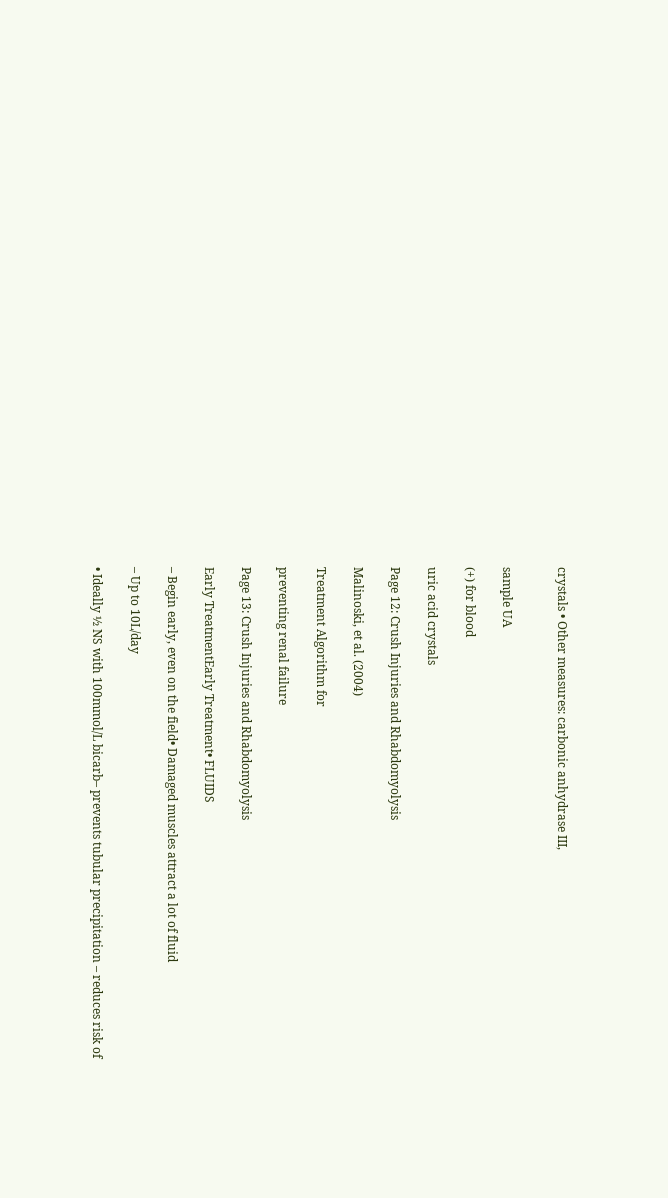crystals • Other measures: carbonic anhydrase III,


sample UA

(+) for blood

uric acid crystals

Page 12: Crush Injuries and Rhabdomyolysis

Malinoski, et al. (2004)

Treatment Algorithm for

preventing renal failure

Page 13: Crush Injuries and Rhabdomyolysis

Early TreatmentEarly Treatment• FLUIDS

– Begin early, even on the field• Damaged muscles attract a lot of fluid

– Up to 10L/day

• Ideally ½ NS with 100mmol/L bicarb– prevents tubular precipitation – reduces risk of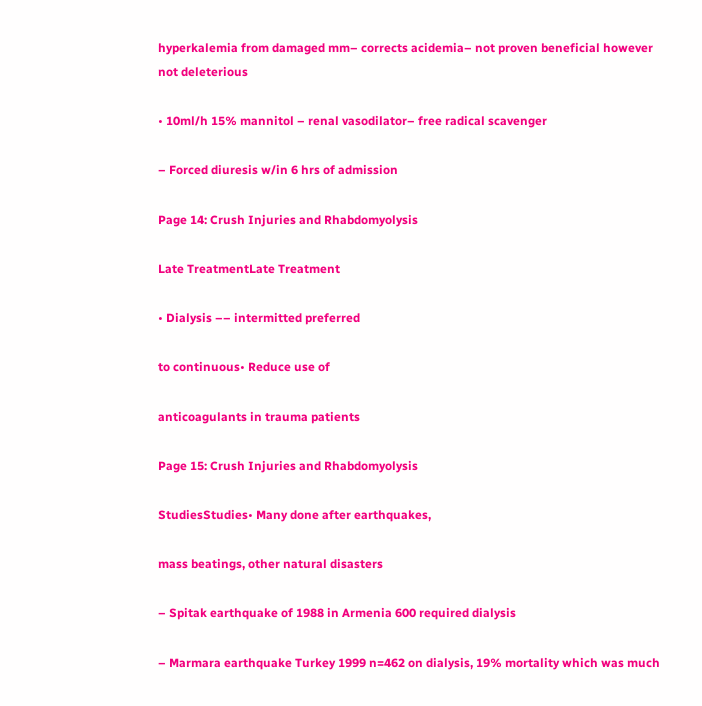hyperkalemia from damaged mm– corrects acidemia– not proven beneficial however not deleterious

• 10ml/h 15% mannitol – renal vasodilator– free radical scavenger

– Forced diuresis w/in 6 hrs of admission

Page 14: Crush Injuries and Rhabdomyolysis

Late TreatmentLate Treatment

• Dialysis –– intermitted preferred

to continuous• Reduce use of

anticoagulants in trauma patients

Page 15: Crush Injuries and Rhabdomyolysis

StudiesStudies• Many done after earthquakes,

mass beatings, other natural disasters

– Spitak earthquake of 1988 in Armenia 600 required dialysis

– Marmara earthquake Turkey 1999 n=462 on dialysis, 19% mortality which was much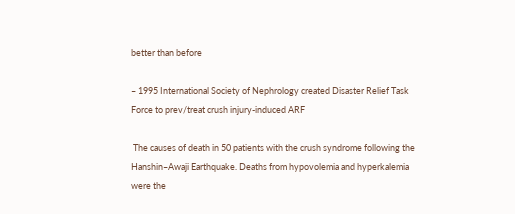better than before

– 1995 International Society of Nephrology created Disaster Relief Task Force to prev/treat crush injury-induced ARF

 The causes of death in 50 patients with the crush syndrome following the Hanshin–Awaji Earthquake. Deaths from hypovolemia and hyperkalemia were the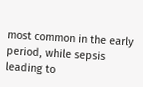most common in the early period, while sepsis leading to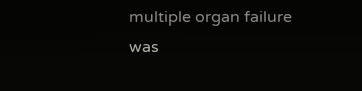multiple organ failure was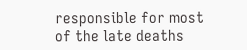responsible for most of the late deaths